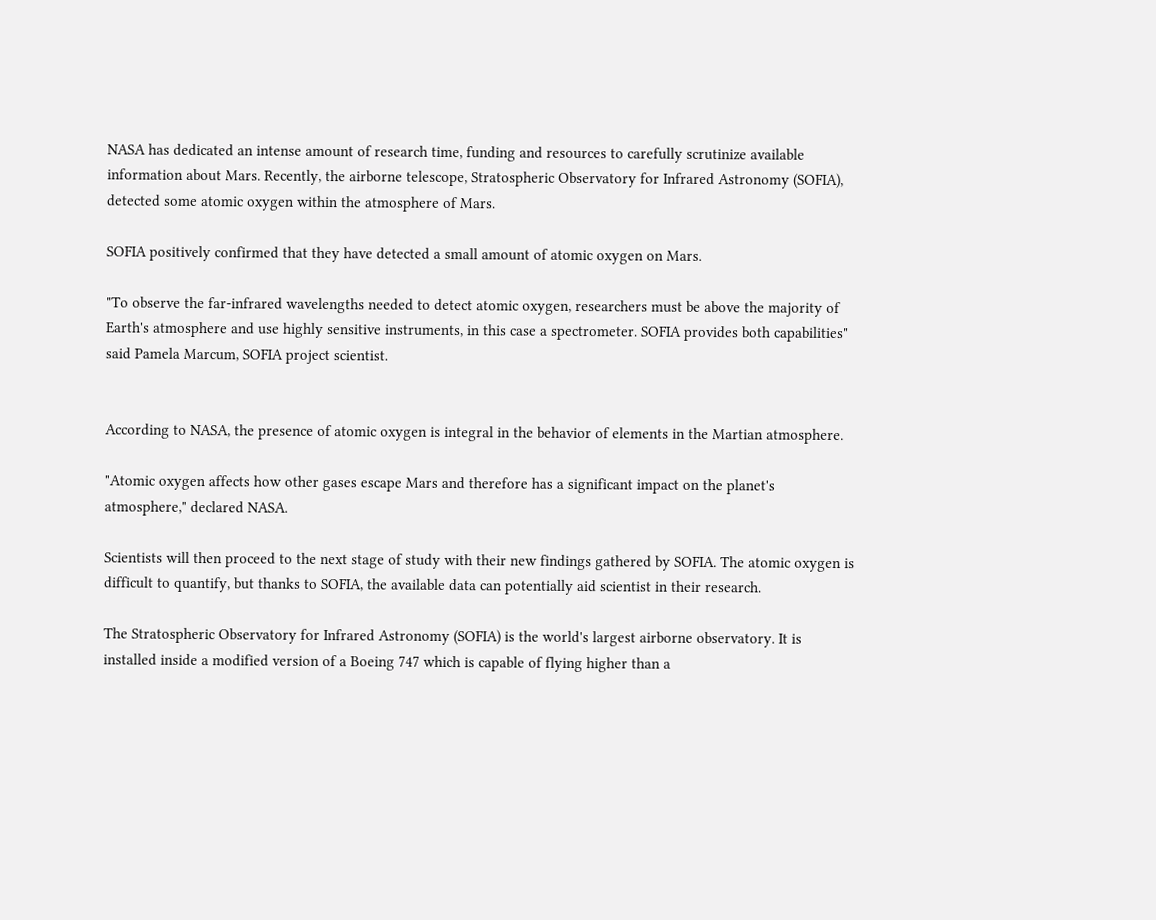NASA has dedicated an intense amount of research time, funding and resources to carefully scrutinize available information about Mars. Recently, the airborne telescope, Stratospheric Observatory for Infrared Astronomy (SOFIA), detected some atomic oxygen within the atmosphere of Mars.

SOFIA positively confirmed that they have detected a small amount of atomic oxygen on Mars.

"To observe the far-infrared wavelengths needed to detect atomic oxygen, researchers must be above the majority of Earth's atmosphere and use highly sensitive instruments, in this case a spectrometer. SOFIA provides both capabilities" said Pamela Marcum, SOFIA project scientist.


According to NASA, the presence of atomic oxygen is integral in the behavior of elements in the Martian atmosphere.

"Atomic oxygen affects how other gases escape Mars and therefore has a significant impact on the planet's atmosphere," declared NASA.

Scientists will then proceed to the next stage of study with their new findings gathered by SOFIA. The atomic oxygen is difficult to quantify, but thanks to SOFIA, the available data can potentially aid scientist in their research.

The Stratospheric Observatory for Infrared Astronomy (SOFIA) is the world's largest airborne observatory. It is installed inside a modified version of a Boeing 747 which is capable of flying higher than a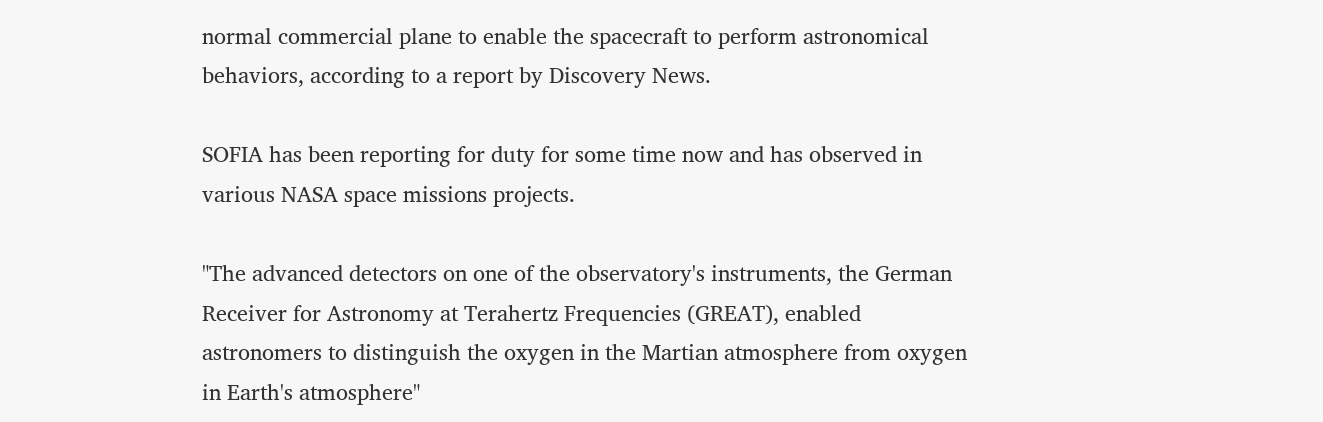normal commercial plane to enable the spacecraft to perform astronomical behaviors, according to a report by Discovery News.

SOFIA has been reporting for duty for some time now and has observed in various NASA space missions projects.

"The advanced detectors on one of the observatory's instruments, the German Receiver for Astronomy at Terahertz Frequencies (GREAT), enabled astronomers to distinguish the oxygen in the Martian atmosphere from oxygen in Earth's atmosphere"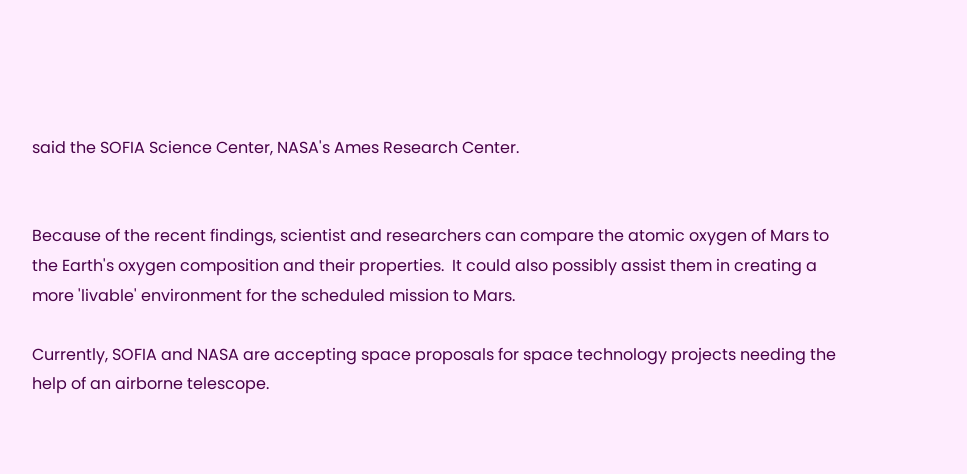said the SOFIA Science Center, NASA's Ames Research Center.


Because of the recent findings, scientist and researchers can compare the atomic oxygen of Mars to the Earth's oxygen composition and their properties.  It could also possibly assist them in creating a more 'livable' environment for the scheduled mission to Mars.

Currently, SOFIA and NASA are accepting space proposals for space technology projects needing the help of an airborne telescope.